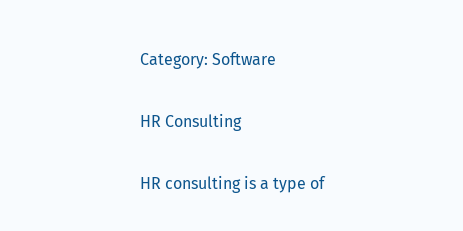Category: Software

HR Consulting

HR consulting is a type of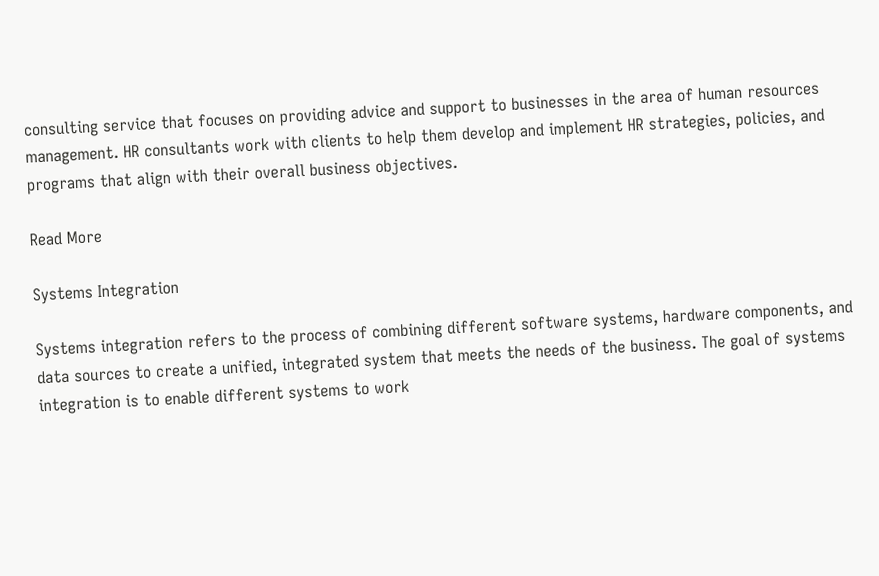consulting service that focuses on providing advice and support to businesses in the area of human resources management. HR consultants work with clients to help them develop and implement HR strategies, policies, and programs that align with their overall business objectives.

Read More

Systems Integration

Systems integration refers to the process of combining different software systems, hardware components, and data sources to create a unified, integrated system that meets the needs of the business. The goal of systems integration is to enable different systems to work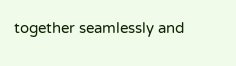together seamlessly and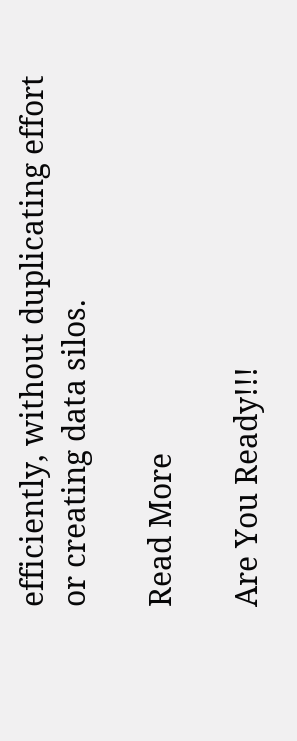efficiently, without duplicating effort or creating data silos.

Read More

Are You Ready!!!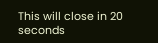This will close in 20 seconds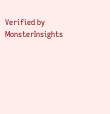Verified by MonsterInsights